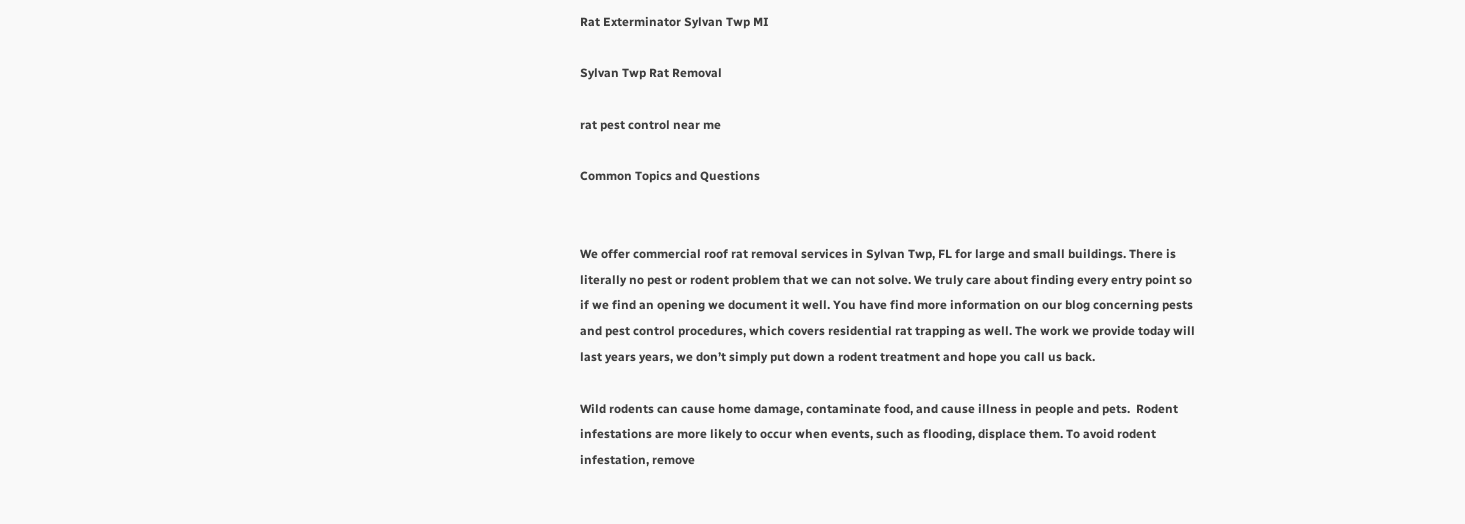Rat Exterminator Sylvan Twp MI

Sylvan Twp Rat Removal

rat pest control near me

Common Topics and Questions


We offer commercial roof rat removal services in Sylvan Twp, FL for large and small buildings. There is literally no pest or rodent problem that we can not solve. We truly care about finding every entry point so if we find an opening we document it well. You have find more information on our blog concerning pests and pest control procedures, which covers residential rat trapping as well. The work we provide today will last years years, we don’t simply put down a rodent treatment and hope you call us back.

Wild rodents can cause home damage, contaminate food, and cause illness in people and pets.  Rodent infestations are more likely to occur when events, such as flooding, displace them. To avoid rodent infestation, remove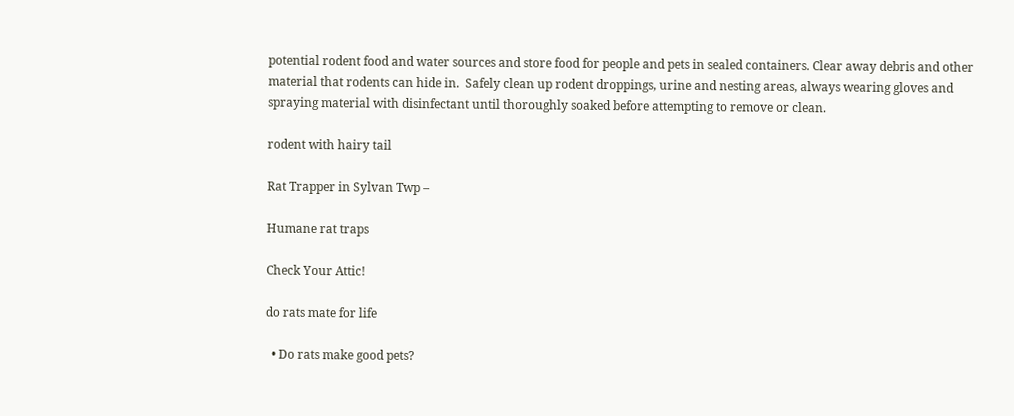potential rodent food and water sources and store food for people and pets in sealed containers. Clear away debris and other material that rodents can hide in.  Safely clean up rodent droppings, urine and nesting areas, always wearing gloves and spraying material with disinfectant until thoroughly soaked before attempting to remove or clean.

rodent with hairy tail

Rat Trapper in Sylvan Twp –

Humane rat traps

Check Your Attic!

do rats mate for life

  • Do rats make good pets?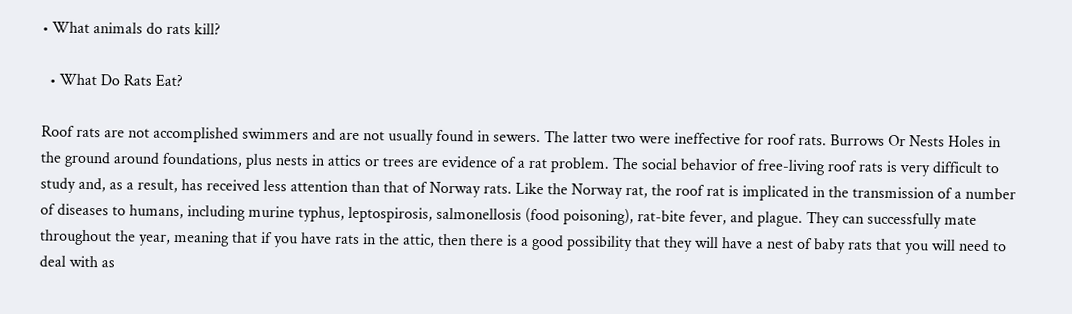• What animals do rats kill?

  • What Do Rats Eat?

Roof rats are not accomplished swimmers and are not usually found in sewers. The latter two were ineffective for roof rats. Burrows Or Nests Holes in the ground around foundations, plus nests in attics or trees are evidence of a rat problem. The social behavior of free-living roof rats is very difficult to study and, as a result, has received less attention than that of Norway rats. Like the Norway rat, the roof rat is implicated in the transmission of a number of diseases to humans, including murine typhus, leptospirosis, salmonellosis (food poisoning), rat-bite fever, and plague. They can successfully mate throughout the year, meaning that if you have rats in the attic, then there is a good possibility that they will have a nest of baby rats that you will need to deal with as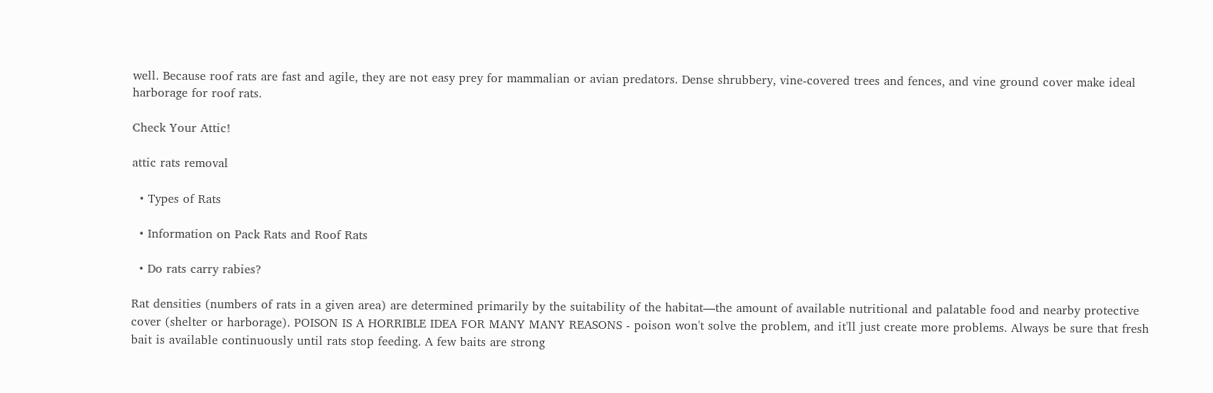well. Because roof rats are fast and agile, they are not easy prey for mammalian or avian predators. Dense shrubbery, vine-covered trees and fences, and vine ground cover make ideal harborage for roof rats.

Check Your Attic!

attic rats removal

  • Types of Rats

  • Information on Pack Rats and Roof Rats

  • Do rats carry rabies?

Rat densities (numbers of rats in a given area) are determined primarily by the suitability of the habitat—the amount of available nutritional and palatable food and nearby protective cover (shelter or harborage). POISON IS A HORRIBLE IDEA FOR MANY MANY REASONS - poison won't solve the problem, and it'll just create more problems. Always be sure that fresh bait is available continuously until rats stop feeding. A few baits are strong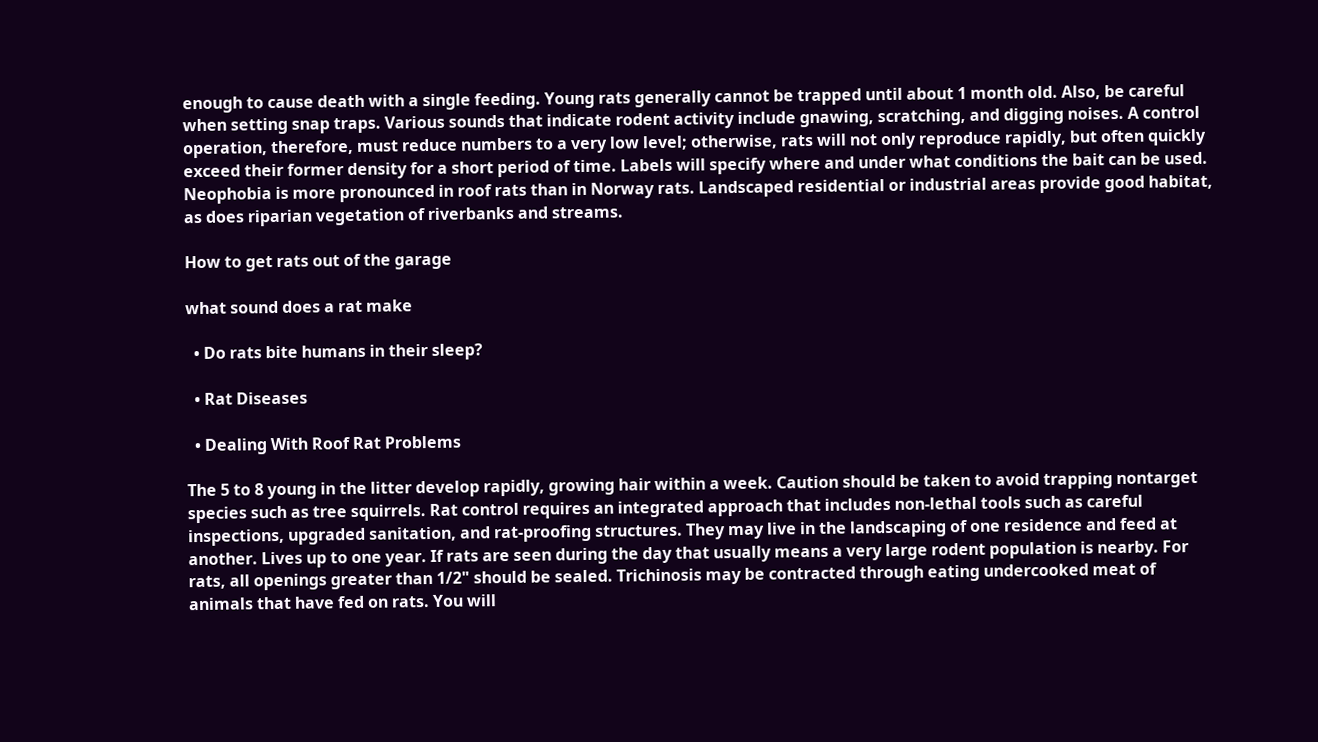enough to cause death with a single feeding. Young rats generally cannot be trapped until about 1 month old. Also, be careful when setting snap traps. Various sounds that indicate rodent activity include gnawing, scratching, and digging noises. A control operation, therefore, must reduce numbers to a very low level; otherwise, rats will not only reproduce rapidly, but often quickly exceed their former density for a short period of time. Labels will specify where and under what conditions the bait can be used. Neophobia is more pronounced in roof rats than in Norway rats. Landscaped residential or industrial areas provide good habitat, as does riparian vegetation of riverbanks and streams.

How to get rats out of the garage

what sound does a rat make

  • Do rats bite humans in their sleep?

  • Rat Diseases

  • Dealing With Roof Rat Problems

The 5 to 8 young in the litter develop rapidly, growing hair within a week. Caution should be taken to avoid trapping nontarget species such as tree squirrels. Rat control requires an integrated approach that includes non-lethal tools such as careful inspections, upgraded sanitation, and rat-proofing structures. They may live in the landscaping of one residence and feed at another. Lives up to one year. If rats are seen during the day that usually means a very large rodent population is nearby. For rats, all openings greater than 1/2" should be sealed. Trichinosis may be contracted through eating undercooked meat of animals that have fed on rats. You will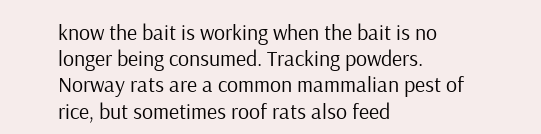know the bait is working when the bait is no longer being consumed. Tracking powders. Norway rats are a common mammalian pest of rice, but sometimes roof rats also feed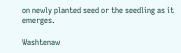on newly planted seed or the seedling as it emerges.

Washtenaw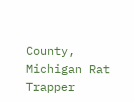County, Michigan Rat Trapper